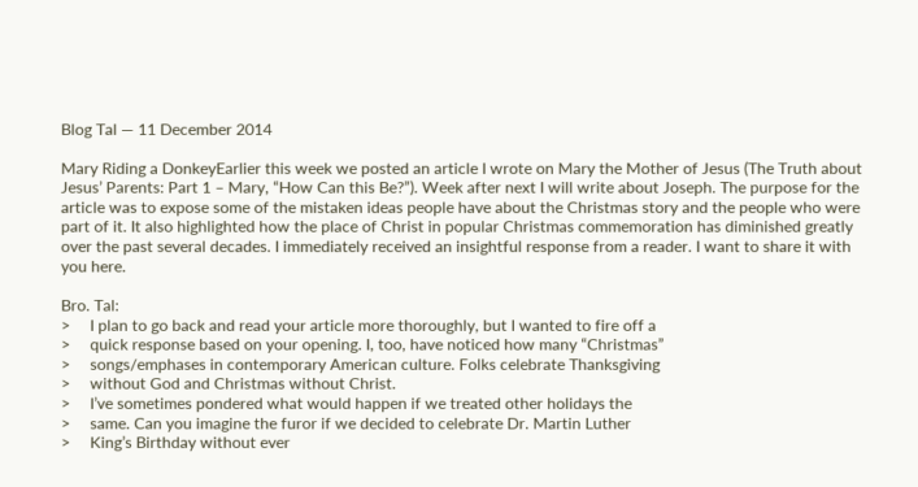Blog Tal — 11 December 2014

Mary Riding a DonkeyEarlier this week we posted an article I wrote on Mary the Mother of Jesus (The Truth about Jesus’ Parents: Part 1 – Mary, “How Can this Be?”). Week after next I will write about Joseph. The purpose for the article was to expose some of the mistaken ideas people have about the Christmas story and the people who were part of it. It also highlighted how the place of Christ in popular Christmas commemoration has diminished greatly over the past several decades. I immediately received an insightful response from a reader. I want to share it with you here.

Bro. Tal:
>     I plan to go back and read your article more thoroughly, but I wanted to fire off a
>     quick response based on your opening. I, too, have noticed how many “Christmas”
>     songs/emphases in contemporary American culture. Folks celebrate Thanksgiving
>     without God and Christmas without Christ.
>     I’ve sometimes pondered what would happen if we treated other holidays the
>     same. Can you imagine the furor if we decided to celebrate Dr. Martin Luther
>     King’s Birthday without ever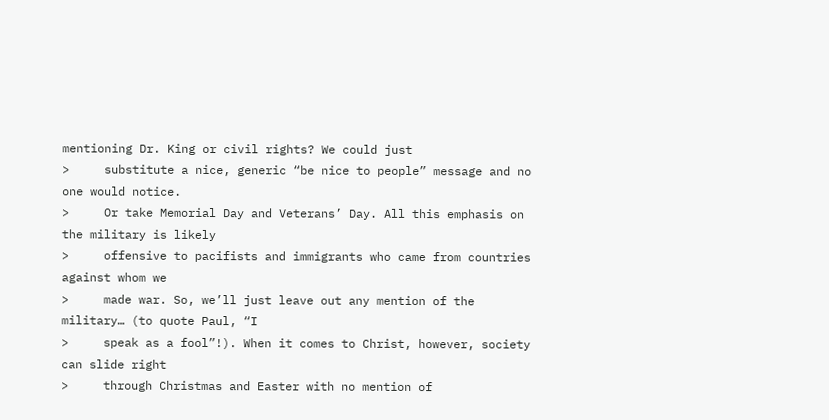mentioning Dr. King or civil rights? We could just
>     substitute a nice, generic “be nice to people” message and no one would notice.
>     Or take Memorial Day and Veterans’ Day. All this emphasis on the military is likely
>     offensive to pacifists and immigrants who came from countries against whom we
>     made war. So, we’ll just leave out any mention of the military… (to quote Paul, “I
>     speak as a fool”!). When it comes to Christ, however, society can slide right
>     through Christmas and Easter with no mention of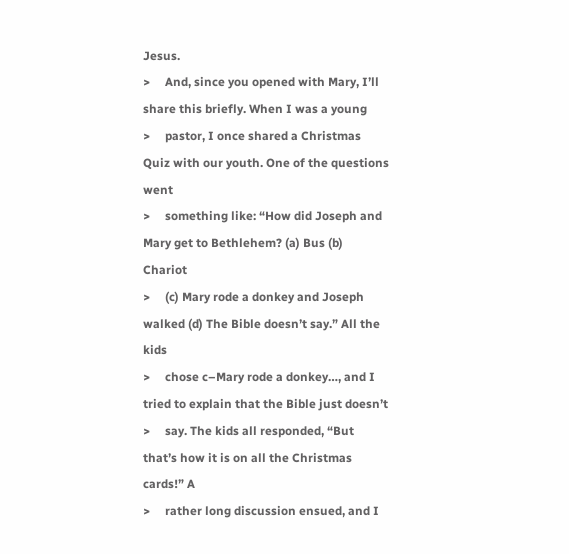Jesus.
>     And, since you opened with Mary, I’ll share this briefly. When I was a young
>     pastor, I once shared a Christmas Quiz with our youth. One of the questions went
>     something like: “How did Joseph and Mary get to Bethlehem? (a) Bus (b) Chariot
>     (c) Mary rode a donkey and Joseph walked (d) The Bible doesn’t say.” All the kids
>     chose c–Mary rode a donkey…, and I tried to explain that the Bible just doesn’t
>     say. The kids all responded, “But that’s how it is on all the Christmas cards!” A
>     rather long discussion ensued, and I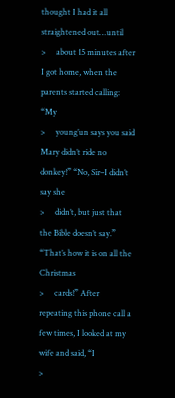thought I had it all straightened out…until
>     about 15 minutes after I got home, when the parents started calling: “My
>     young’un says you said Mary didn’t ride no donkey!” “No, Sir–I didn’t say she
>     didn’t, but just that the Bible doesn’t say.” “That’s how it is on all the Christmas
>     cards!” After repeating this phone call a few times, I looked at my wife and said, “I
>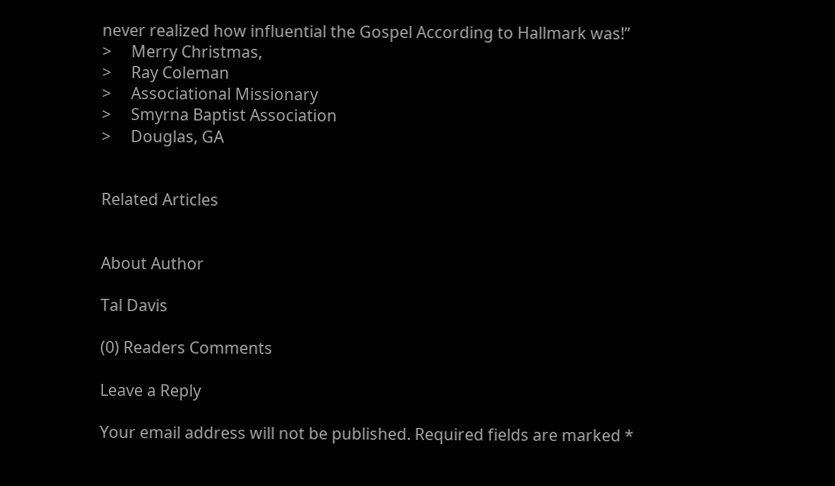never realized how influential the Gospel According to Hallmark was!”
>     Merry Christmas,
>     Ray Coleman
>     Associational Missionary
>     Smyrna Baptist Association
>     Douglas, GA


Related Articles


About Author

Tal Davis

(0) Readers Comments

Leave a Reply

Your email address will not be published. Required fields are marked *